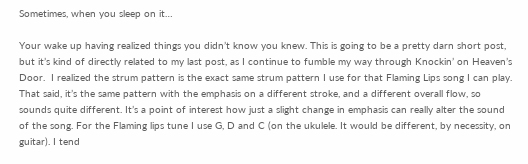Sometimes, when you sleep on it…

Your wake up having realized things you didn’t know you knew. This is going to be a pretty darn short post, but it’s kind of directly related to my last post, as I continue to fumble my way through Knockin’ on Heaven’s Door.  I realized the strum pattern is the exact same strum pattern I use for that Flaming Lips song I can play. That said, it’s the same pattern with the emphasis on a different stroke, and a different overall flow, so sounds quite different. It’s a point of interest how just a slight change in emphasis can really alter the sound of the song. For the Flaming lips tune I use G, D and C (on the ukulele. It would be different, by necessity, on guitar). I tend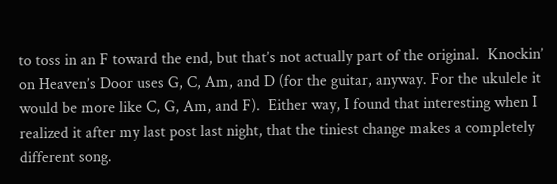to toss in an F toward the end, but that’s not actually part of the original.  Knockin’ on Heaven’s Door uses G, C, Am, and D (for the guitar, anyway. For the ukulele it would be more like C, G, Am, and F).  Either way, I found that interesting when I realized it after my last post last night, that the tiniest change makes a completely different song.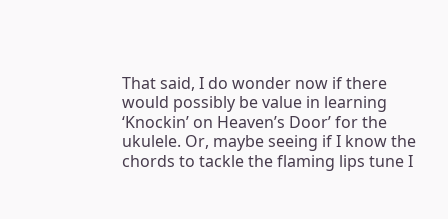That said, I do wonder now if there would possibly be value in learning ‘Knockin’ on Heaven’s Door’ for the ukulele. Or, maybe seeing if I know the chords to tackle the flaming lips tune I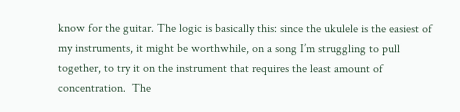know for the guitar. The logic is basically this: since the ukulele is the easiest of my instruments, it might be worthwhile, on a song I’m struggling to pull together, to try it on the instrument that requires the least amount of concentration.  The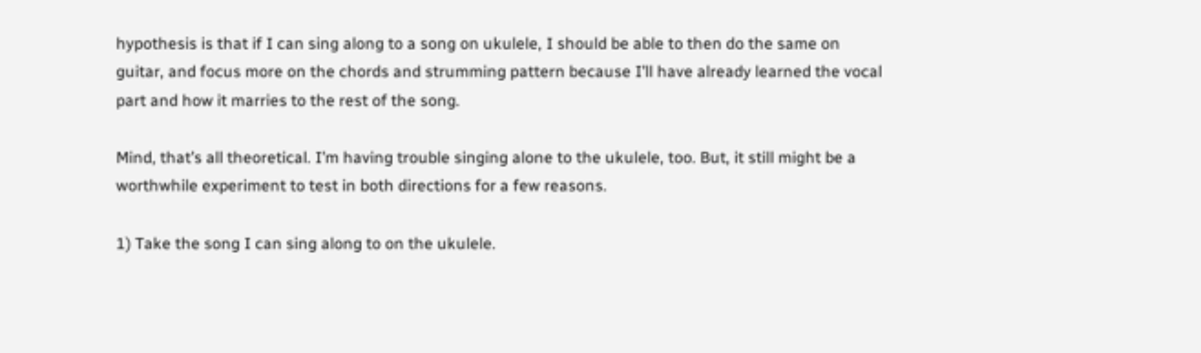hypothesis is that if I can sing along to a song on ukulele, I should be able to then do the same on guitar, and focus more on the chords and strumming pattern because I’ll have already learned the vocal part and how it marries to the rest of the song.

Mind, that’s all theoretical. I’m having trouble singing alone to the ukulele, too. But, it still might be a worthwhile experiment to test in both directions for a few reasons.

1) Take the song I can sing along to on the ukulele.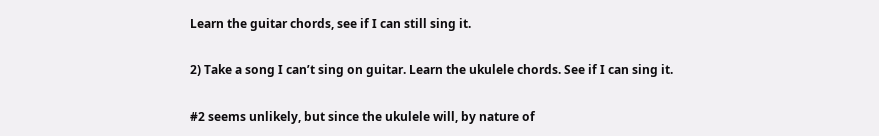Learn the guitar chords, see if I can still sing it.

2) Take a song I can’t sing on guitar. Learn the ukulele chords. See if I can sing it.

#2 seems unlikely, but since the ukulele will, by nature of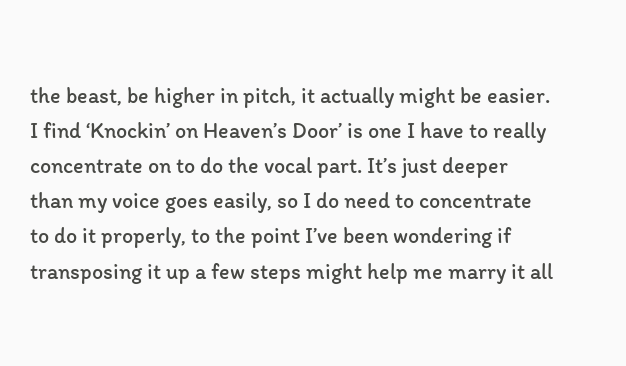the beast, be higher in pitch, it actually might be easier.  I find ‘Knockin’ on Heaven’s Door’ is one I have to really concentrate on to do the vocal part. It’s just deeper than my voice goes easily, so I do need to concentrate to do it properly, to the point I’ve been wondering if transposing it up a few steps might help me marry it all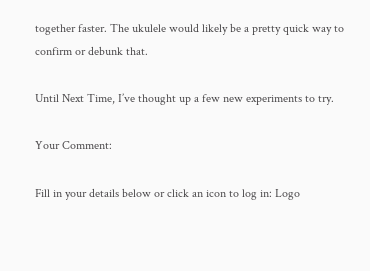together faster. The ukulele would likely be a pretty quick way to confirm or debunk that.

Until Next Time, I’ve thought up a few new experiments to try.

Your Comment:

Fill in your details below or click an icon to log in: Logo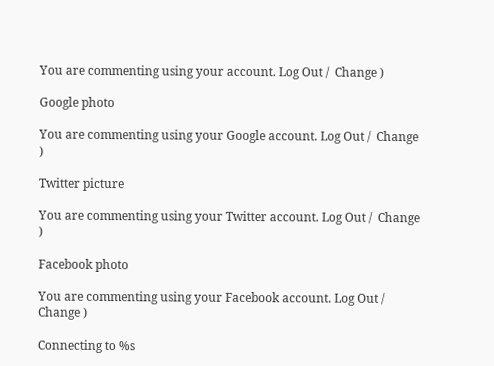You are commenting using your account. Log Out /  Change )

Google photo

You are commenting using your Google account. Log Out /  Change )

Twitter picture

You are commenting using your Twitter account. Log Out /  Change )

Facebook photo

You are commenting using your Facebook account. Log Out /  Change )

Connecting to %s